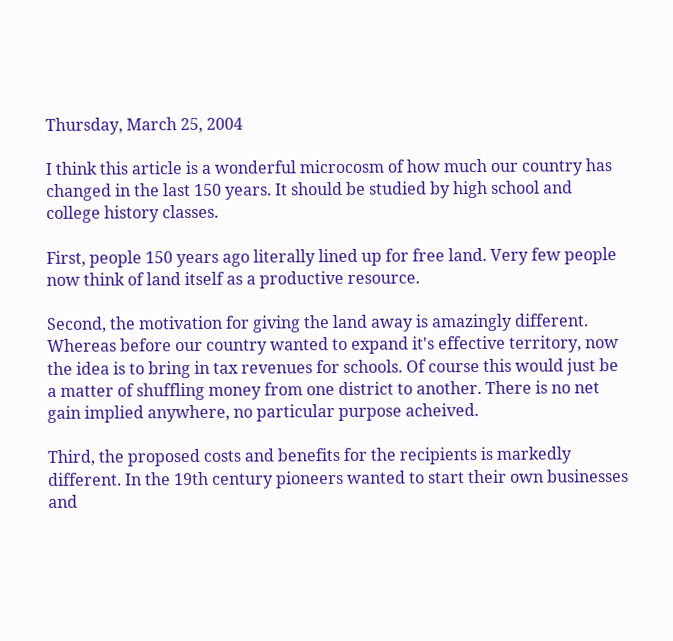Thursday, March 25, 2004

I think this article is a wonderful microcosm of how much our country has changed in the last 150 years. It should be studied by high school and college history classes.

First, people 150 years ago literally lined up for free land. Very few people now think of land itself as a productive resource.

Second, the motivation for giving the land away is amazingly different. Whereas before our country wanted to expand it's effective territory, now the idea is to bring in tax revenues for schools. Of course this would just be a matter of shuffling money from one district to another. There is no net gain implied anywhere, no particular purpose acheived.

Third, the proposed costs and benefits for the recipients is markedly different. In the 19th century pioneers wanted to start their own businesses and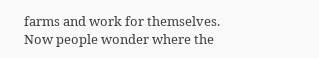farms and work for themselves. Now people wonder where the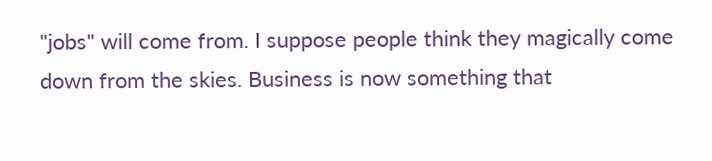"jobs" will come from. I suppose people think they magically come down from the skies. Business is now something that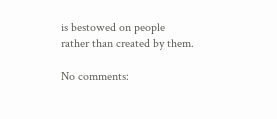is bestowed on people rather than created by them.

No comments: